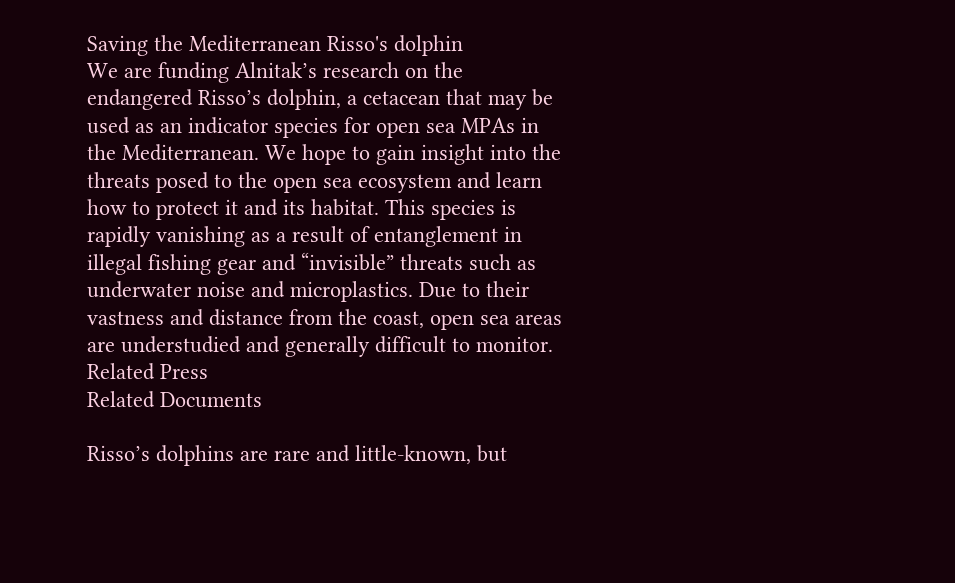Saving the Mediterranean Risso's dolphin
We are funding Alnitak’s research on the endangered Risso’s dolphin, a cetacean that may be used as an indicator species for open sea MPAs in the Mediterranean. We hope to gain insight into the threats posed to the open sea ecosystem and learn how to protect it and its habitat. This species is rapidly vanishing as a result of entanglement in illegal fishing gear and “invisible” threats such as underwater noise and microplastics. Due to their vastness and distance from the coast, open sea areas are understudied and generally difficult to monitor.
Related Press
Related Documents

Risso’s dolphins are rare and little-known, but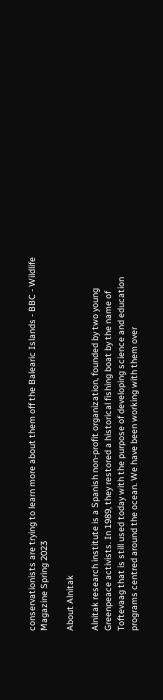conservationists are trying to learn more about them off the Balearic Islands - BBC - Wildlife Magazine Spring 2023

About Alnitak

Alnitak research institute is a Spanish non-profit organization, founded by two young Greenpeace activists. In 1989, they restored a historical fishing boat by the name of Toftevaag that is still used today with the purpose of developing science and education programs centred around the ocean. We have been working with them over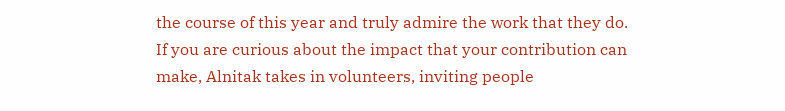the course of this year and truly admire the work that they do. If you are curious about the impact that your contribution can make, Alnitak takes in volunteers, inviting people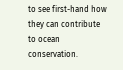to see first-hand how they can contribute to ocean conservation.